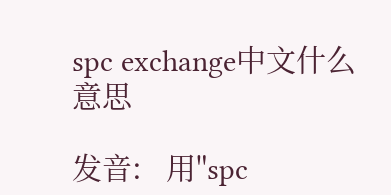spc exchange中文什么意思

发音:   用"spc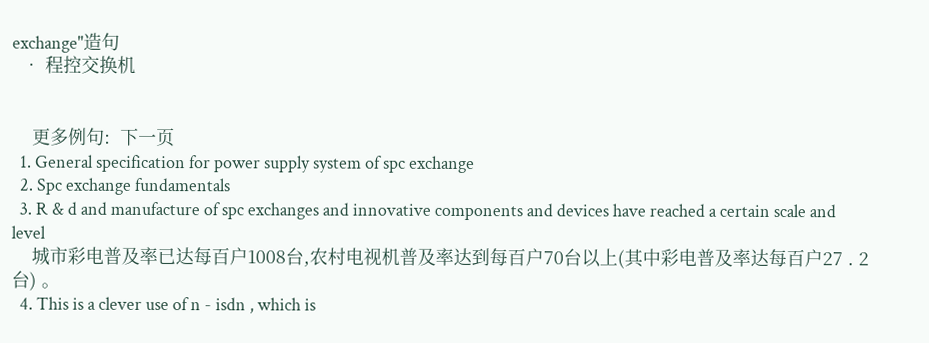exchange"造句
  • 程控交换机


    更多例句:  下一页
  1. General specification for power supply system of spc exchange
  2. Spc exchange fundamentals
  3. R & d and manufacture of spc exchanges and innovative components and devices have reached a certain scale and level
    城市彩电普及率已达每百户1008台,农村电视机普及率达到每百户70台以上(其中彩电普及率达每百户27 . 2台) 。
  4. This is a clever use of n - isdn , which is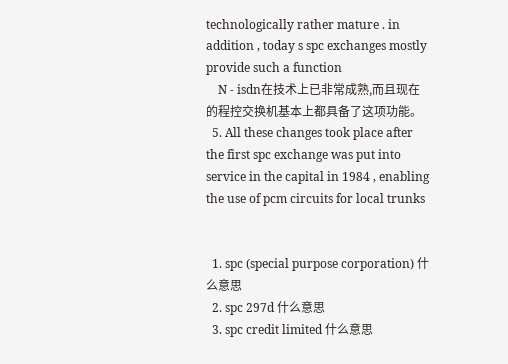technologically rather mature . in addition , today s spc exchanges mostly provide such a function
    N - isdn在技术上已非常成熟,而且现在的程控交换机基本上都具备了这项功能。
  5. All these changes took place after the first spc exchange was put into service in the capital in 1984 , enabling the use of pcm circuits for local trunks


  1. spc (special purpose corporation) 什么意思
  2. spc 297d 什么意思
  3. spc credit limited 什么意思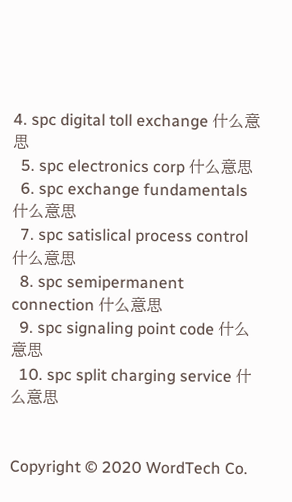4. spc digital toll exchange 什么意思
  5. spc electronics corp 什么意思
  6. spc exchange fundamentals 什么意思
  7. spc satislical process control 什么意思
  8. spc semipermanent connection 什么意思
  9. spc signaling point code 什么意思
  10. spc split charging service 什么意思


Copyright © 2020 WordTech Co.